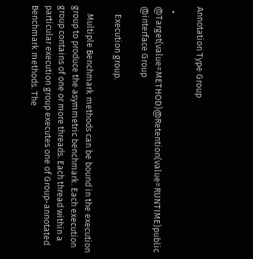Annotation Type Group

  • @Target(value=METHOD)@Retention(value=RUNTIME)public @interface Group

    Execution group.

    Multiple Benchmark methods can be bound in the execution group to produce the asymmetric benchmark. Each execution group contains of one or more threads. Each thread within a particular execution group executes one of Group-annotated Benchmark methods. The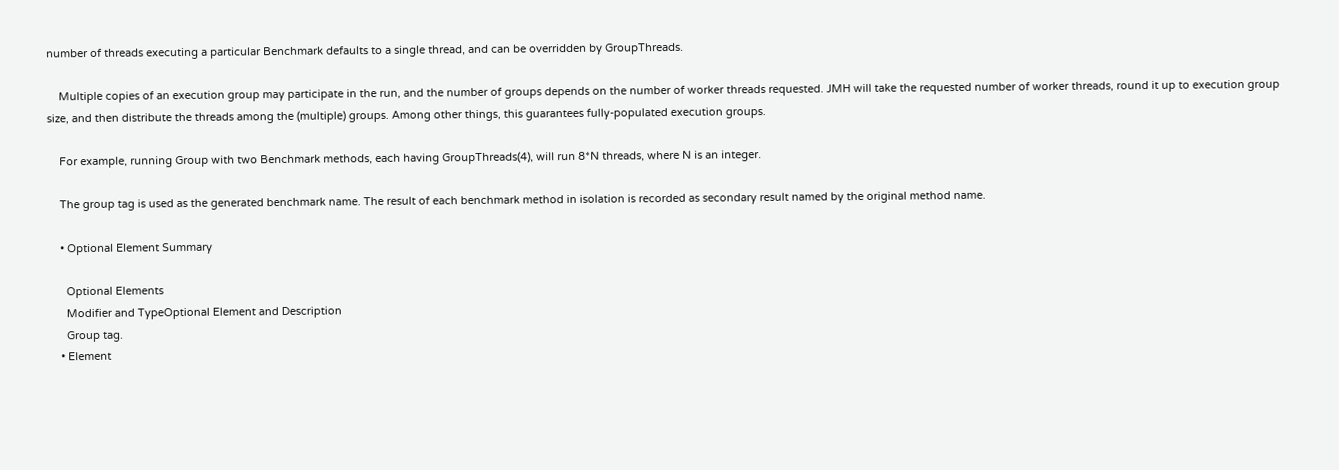number of threads executing a particular Benchmark defaults to a single thread, and can be overridden by GroupThreads.

    Multiple copies of an execution group may participate in the run, and the number of groups depends on the number of worker threads requested. JMH will take the requested number of worker threads, round it up to execution group size, and then distribute the threads among the (multiple) groups. Among other things, this guarantees fully-populated execution groups.

    For example, running Group with two Benchmark methods, each having GroupThreads(4), will run 8*N threads, where N is an integer.

    The group tag is used as the generated benchmark name. The result of each benchmark method in isolation is recorded as secondary result named by the original method name.

    • Optional Element Summary

      Optional Elements
      Modifier and TypeOptional Element and Description
      Group tag.
    • Element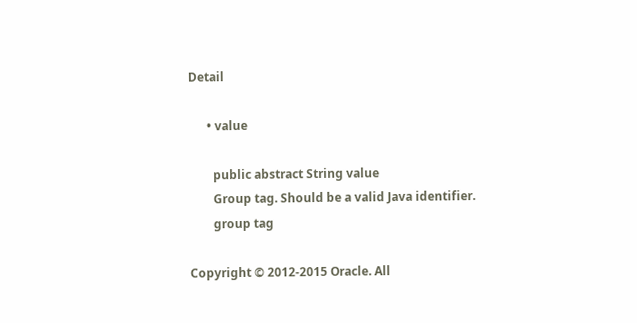Detail

      • value

        public abstract String value
        Group tag. Should be a valid Java identifier.
        group tag

Copyright © 2012-2015 Oracle. All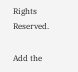Rights Reserved.

Add the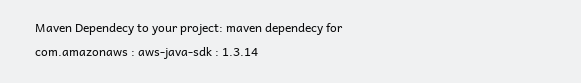Maven Dependecy to your project: maven dependecy for com.amazonaws : aws-java-sdk : 1.3.14